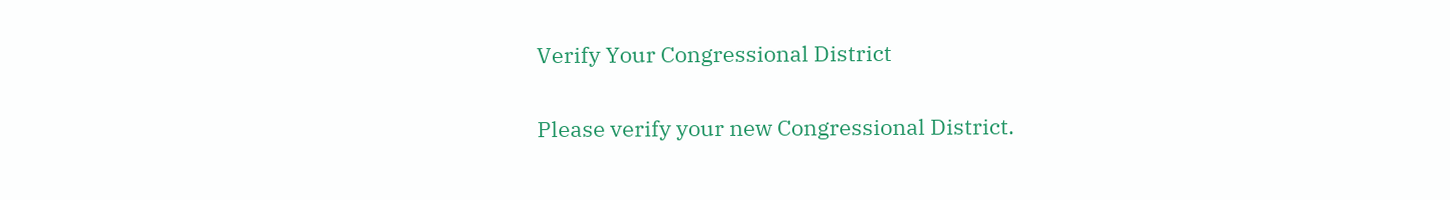Verify Your Congressional District

Please verify your new Congressional District.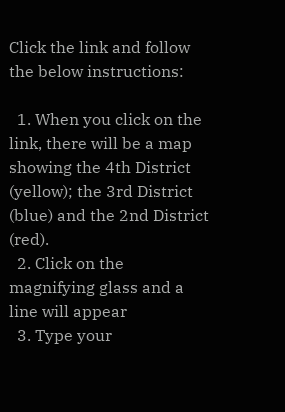Click the link and follow the below instructions:

  1. When you click on the link, there will be a map showing the 4th District (yellow); the 3rd District (blue) and the 2nd District (red).
  2. Click on the magnifying glass and a line will appear
  3. Type your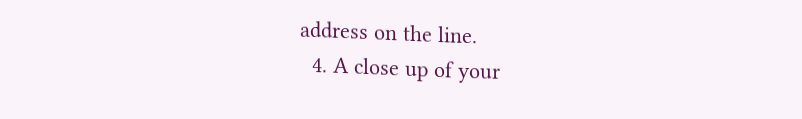address on the line.
  4. A close up of your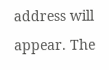address will appear. The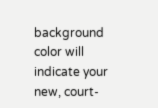background color will indicate your new, court-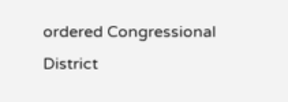ordered Congressional District